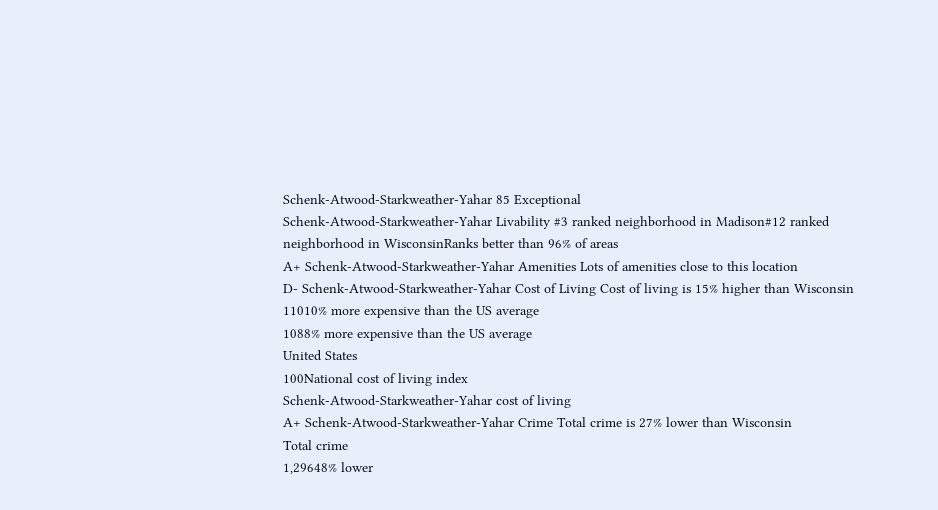Schenk-Atwood-Starkweather-Yahar 85 Exceptional
Schenk-Atwood-Starkweather-Yahar Livability #3 ranked neighborhood in Madison#12 ranked neighborhood in WisconsinRanks better than 96% of areas
A+ Schenk-Atwood-Starkweather-Yahar Amenities Lots of amenities close to this location
D- Schenk-Atwood-Starkweather-Yahar Cost of Living Cost of living is 15% higher than Wisconsin
11010% more expensive than the US average
1088% more expensive than the US average
United States
100National cost of living index
Schenk-Atwood-Starkweather-Yahar cost of living
A+ Schenk-Atwood-Starkweather-Yahar Crime Total crime is 27% lower than Wisconsin
Total crime
1,29648% lower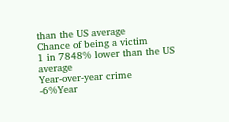than the US average
Chance of being a victim
1 in 7848% lower than the US average
Year-over-year crime
-6%Year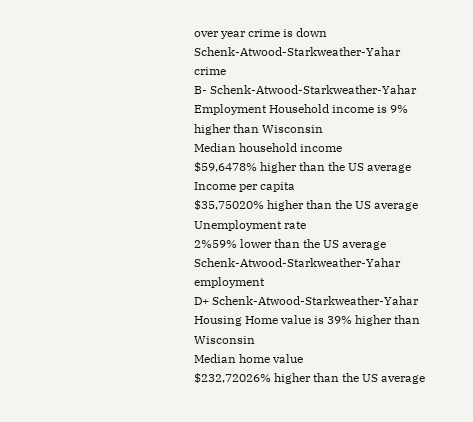over year crime is down
Schenk-Atwood-Starkweather-Yahar crime
B- Schenk-Atwood-Starkweather-Yahar Employment Household income is 9% higher than Wisconsin
Median household income
$59,6478% higher than the US average
Income per capita
$35,75020% higher than the US average
Unemployment rate
2%59% lower than the US average
Schenk-Atwood-Starkweather-Yahar employment
D+ Schenk-Atwood-Starkweather-Yahar Housing Home value is 39% higher than Wisconsin
Median home value
$232,72026% higher than the US average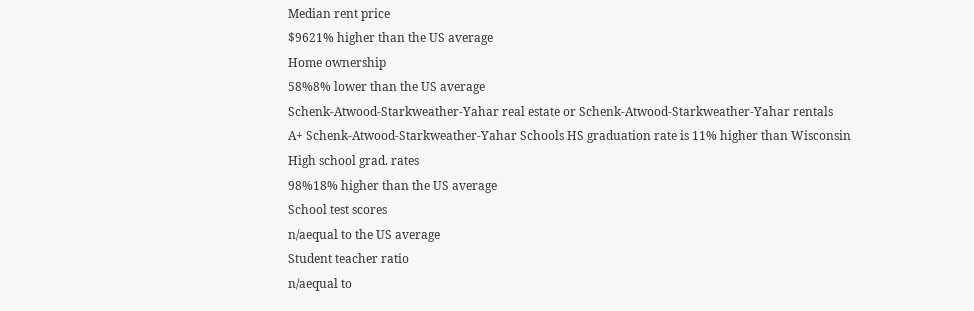Median rent price
$9621% higher than the US average
Home ownership
58%8% lower than the US average
Schenk-Atwood-Starkweather-Yahar real estate or Schenk-Atwood-Starkweather-Yahar rentals
A+ Schenk-Atwood-Starkweather-Yahar Schools HS graduation rate is 11% higher than Wisconsin
High school grad. rates
98%18% higher than the US average
School test scores
n/aequal to the US average
Student teacher ratio
n/aequal to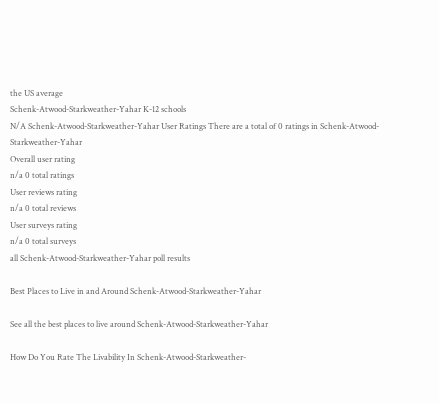the US average
Schenk-Atwood-Starkweather-Yahar K-12 schools
N/A Schenk-Atwood-Starkweather-Yahar User Ratings There are a total of 0 ratings in Schenk-Atwood-Starkweather-Yahar
Overall user rating
n/a 0 total ratings
User reviews rating
n/a 0 total reviews
User surveys rating
n/a 0 total surveys
all Schenk-Atwood-Starkweather-Yahar poll results

Best Places to Live in and Around Schenk-Atwood-Starkweather-Yahar

See all the best places to live around Schenk-Atwood-Starkweather-Yahar

How Do You Rate The Livability In Schenk-Atwood-Starkweather-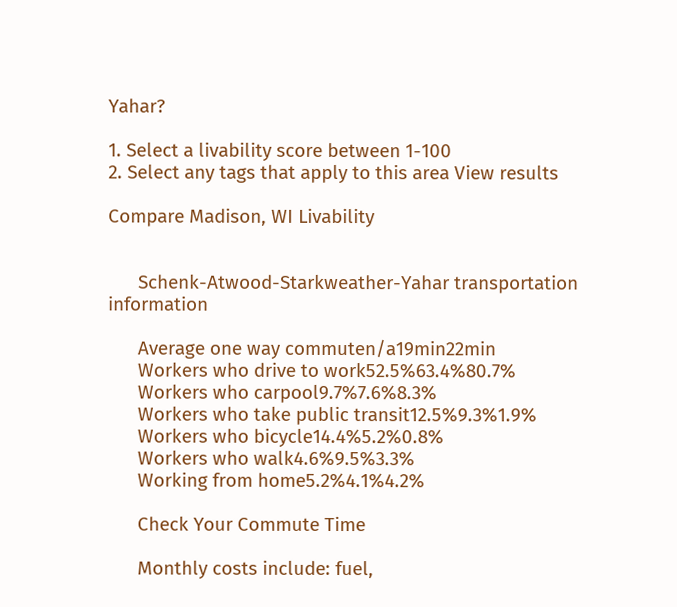Yahar?

1. Select a livability score between 1-100
2. Select any tags that apply to this area View results

Compare Madison, WI Livability


      Schenk-Atwood-Starkweather-Yahar transportation information

      Average one way commuten/a19min22min
      Workers who drive to work52.5%63.4%80.7%
      Workers who carpool9.7%7.6%8.3%
      Workers who take public transit12.5%9.3%1.9%
      Workers who bicycle14.4%5.2%0.8%
      Workers who walk4.6%9.5%3.3%
      Working from home5.2%4.1%4.2%

      Check Your Commute Time

      Monthly costs include: fuel,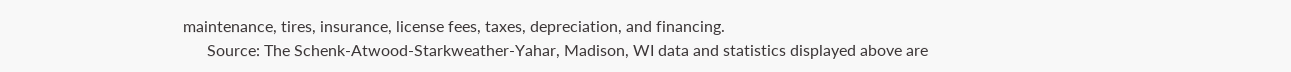maintenance, tires, insurance, license fees, taxes, depreciation, and financing.
      Source: The Schenk-Atwood-Starkweather-Yahar, Madison, WI data and statistics displayed above are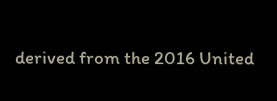derived from the 2016 United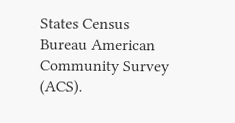States Census Bureau American Community Survey (ACS).